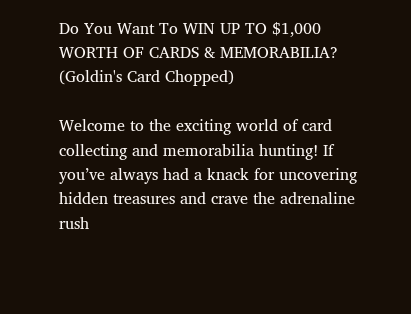Do You Want To WIN UP TO $1,000 WORTH OF CARDS & MEMORABILIA? (Goldin's Card Chopped)

Welcome to the exciting world of card collecting and memorabilia hunting! If you’ve always had a knack for uncovering hidden treasures and crave the adrenaline rush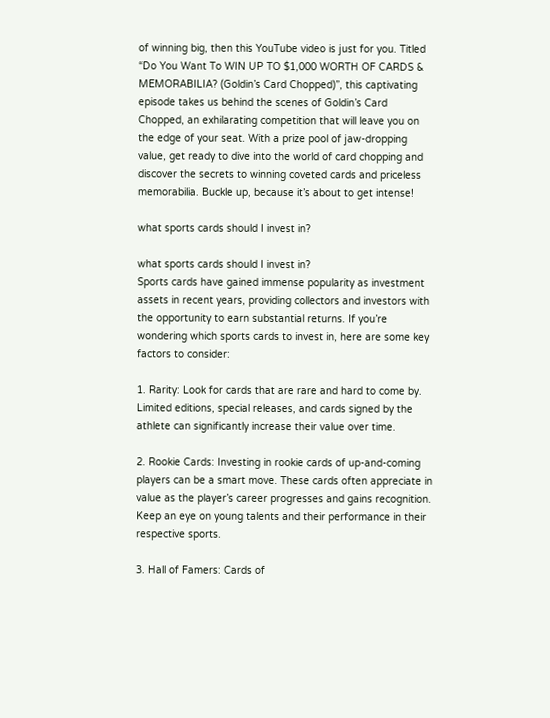of winning big, then this YouTube video is just for you. Titled “Do You Want To WIN UP TO $1,000 WORTH OF CARDS & MEMORABILIA? (Goldin’s Card Chopped)”, this captivating episode takes us behind the scenes of Goldin’s Card Chopped, an exhilarating competition that will leave you on the edge of your seat. With a prize pool of jaw-dropping value, get ready to dive into the world of card chopping and discover the secrets to winning coveted cards and priceless memorabilia. Buckle up, because it’s about to get intense!

what sports cards should I invest in?

what sports cards should I invest in?
Sports cards have gained immense popularity as investment assets in recent years, providing collectors and investors with the opportunity to earn substantial returns. If you’re wondering which sports cards to invest in, here are some key factors to consider:

1. Rarity: Look for cards that are rare and hard to come by. Limited editions, special releases, and cards signed by the athlete can significantly increase their value over time.

2. Rookie Cards: Investing in rookie cards of up-and-coming players can be a smart move. These cards often appreciate in value as the player’s career progresses and gains recognition. Keep an eye on young talents and their performance in their respective sports.

3. Hall of Famers: Cards of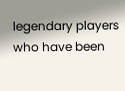legendary players who have been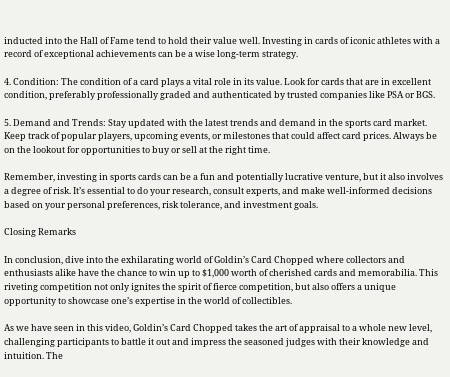inducted into the Hall of Fame tend to hold their value well. Investing in cards of iconic athletes with a record of exceptional achievements can be a wise long-term strategy.

4. Condition: The condition of a card plays a vital role in its value. Look for cards that are in excellent condition, preferably professionally graded and authenticated by trusted companies like PSA or BGS.

5. Demand and Trends: Stay updated with the latest trends and demand in the sports card market. Keep track of popular players, upcoming events, or milestones that could affect card prices. Always be on the lookout for opportunities to buy or sell at the right time.

Remember, investing in sports cards can be a fun and potentially lucrative venture, but it also involves a degree of risk. It’s essential to do your research, consult experts, and make well-informed decisions based on your personal preferences, risk tolerance, and investment goals.

Closing Remarks

In conclusion, dive into the exhilarating world of Goldin’s Card Chopped where collectors and enthusiasts alike have the chance to win up to $1,000 worth of cherished cards and memorabilia. This riveting competition not only ignites the spirit of fierce competition, but also offers a unique opportunity to showcase one’s expertise in the world of collectibles.

As we have seen in this video, Goldin’s Card Chopped takes the art of appraisal to a whole new level, challenging participants to battle it out and impress the seasoned judges with their knowledge and intuition. The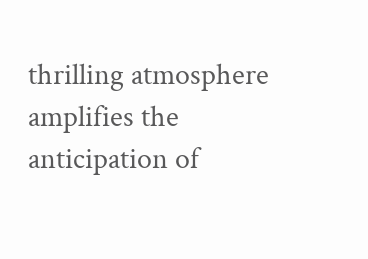thrilling atmosphere amplifies the anticipation of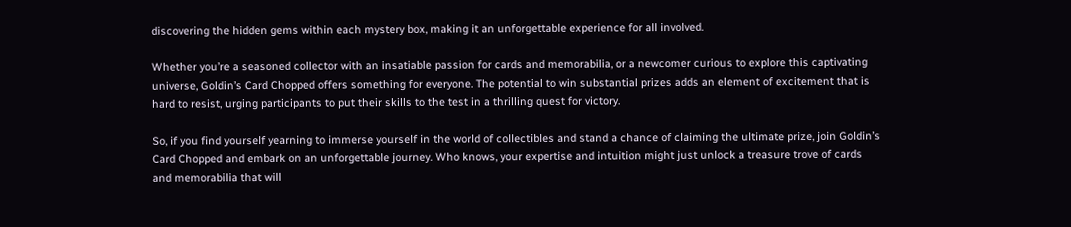discovering the hidden gems within each mystery box, making it an unforgettable experience for all involved.

Whether you’re a seasoned collector with an insatiable passion for cards and memorabilia, or a newcomer curious to explore this captivating universe, Goldin’s Card Chopped offers something for everyone. The potential to win substantial prizes adds an element of excitement that is hard to resist, urging participants to put their skills to the test in a thrilling quest for victory.

So, if you find yourself yearning to immerse yourself in the world of collectibles and stand a chance of claiming the ultimate prize, join Goldin’s Card Chopped and embark on an unforgettable journey. Who knows, your expertise and intuition might just unlock a treasure trove of cards and memorabilia that will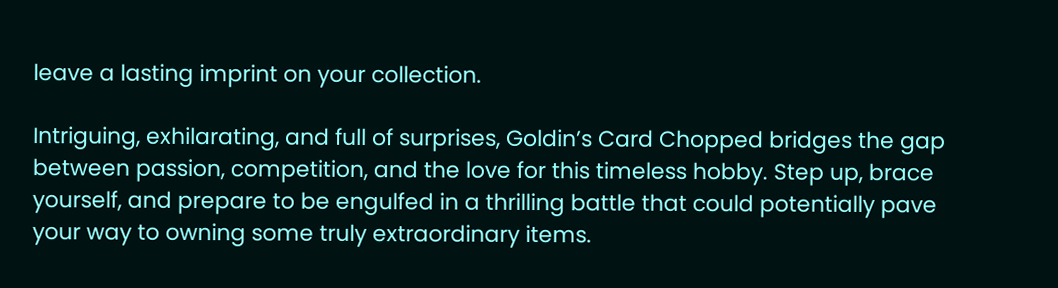leave a lasting imprint on your collection.

Intriguing, exhilarating, and full of surprises, Goldin’s Card Chopped bridges the gap between passion, competition, and the love for this timeless hobby. Step up, brace yourself, and prepare to be engulfed in a thrilling battle that could potentially pave your way to owning some truly extraordinary items.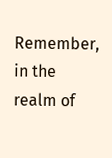Remember, in the realm of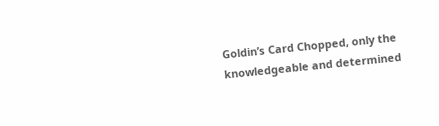Goldin’s Card Chopped, only the knowledgeable and determined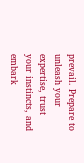prevail. Prepare to unleash your expertise, trust your instincts, and embark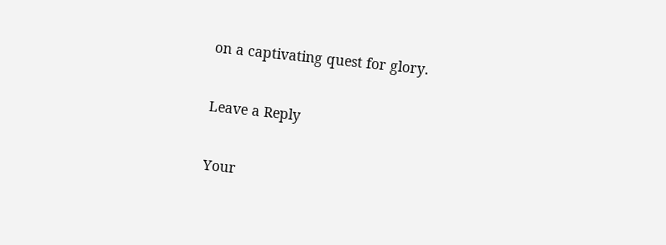on a captivating quest for glory.

Leave a Reply

Your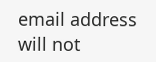email address will not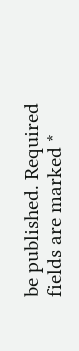be published. Required fields are marked *